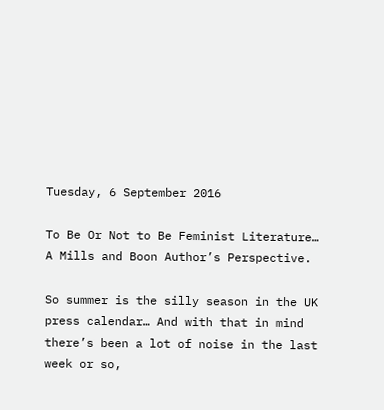Tuesday, 6 September 2016

To Be Or Not to Be Feminist Literature… A Mills and Boon Author’s Perspective.

So summer is the silly season in the UK press calendar… And with that in mind there’s been a lot of noise in the last week or so,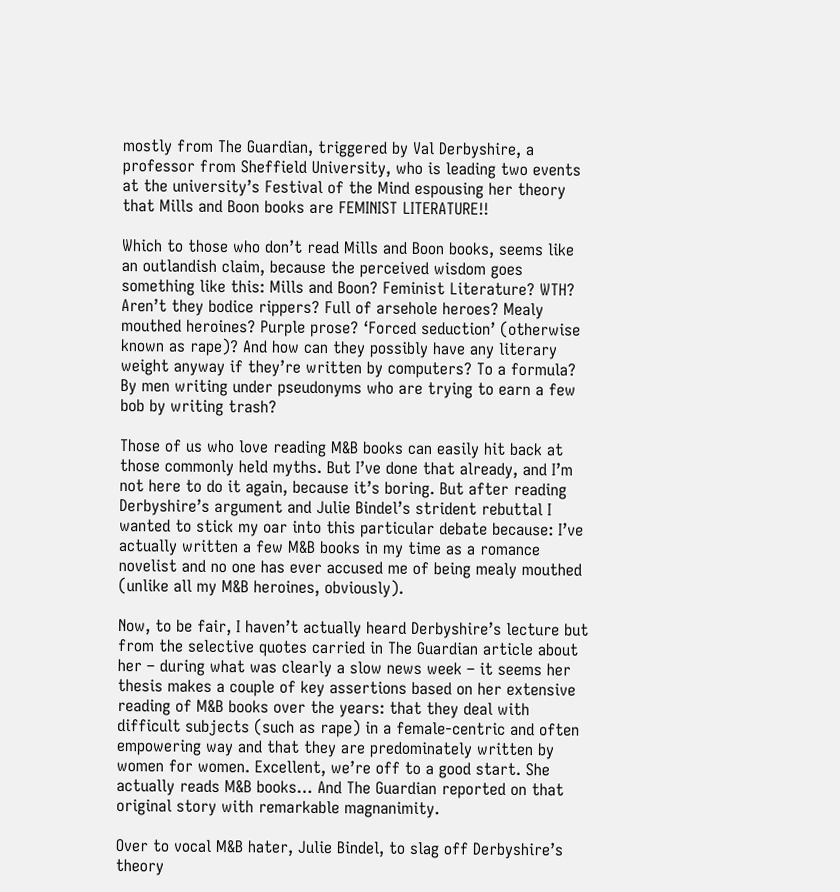mostly from The Guardian, triggered by Val Derbyshire, a professor from Sheffield University, who is leading two events at the university’s Festival of the Mind espousing her theory that Mills and Boon books are FEMINIST LITERATURE!!

Which to those who don’t read Mills and Boon books, seems like an outlandish claim, because the perceived wisdom goes something like this: Mills and Boon? Feminist Literature? WTH? Aren’t they bodice rippers? Full of arsehole heroes? Mealy mouthed heroines? Purple prose? ‘Forced seduction’ (otherwise known as rape)? And how can they possibly have any literary weight anyway if they’re written by computers? To a formula? By men writing under pseudonyms who are trying to earn a few bob by writing trash?

Those of us who love reading M&B books can easily hit back at those commonly held myths. But I’ve done that already, and I’m not here to do it again, because it’s boring. But after reading Derbyshire’s argument and Julie Bindel’s strident rebuttal I wanted to stick my oar into this particular debate because: I’ve actually written a few M&B books in my time as a romance novelist and no one has ever accused me of being mealy mouthed (unlike all my M&B heroines, obviously).

Now, to be fair, I haven’t actually heard Derbyshire’s lecture but from the selective quotes carried in The Guardian article about her – during what was clearly a slow news week – it seems her thesis makes a couple of key assertions based on her extensive reading of M&B books over the years: that they deal with difficult subjects (such as rape) in a female-centric and often empowering way and that they are predominately written by women for women. Excellent, we’re off to a good start. She actually reads M&B books… And The Guardian reported on that original story with remarkable magnanimity.

Over to vocal M&B hater, Julie Bindel, to slag off Derbyshire’s theory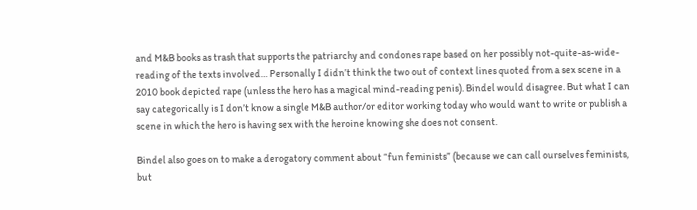and M&B books as trash that supports the patriarchy and condones rape based on her possibly not-quite-as-wide-reading of the texts involved… Personally I didn’t think the two out of context lines quoted from a sex scene in a 2010 book depicted rape (unless the hero has a magical mind-reading penis). Bindel would disagree. But what I can say categorically is I don’t know a single M&B author/or editor working today who would want to write or publish a scene in which the hero is having sex with the heroine knowing she does not consent.

Bindel also goes on to make a derogatory comment about “fun feminists” (because we can call ourselves feminists, but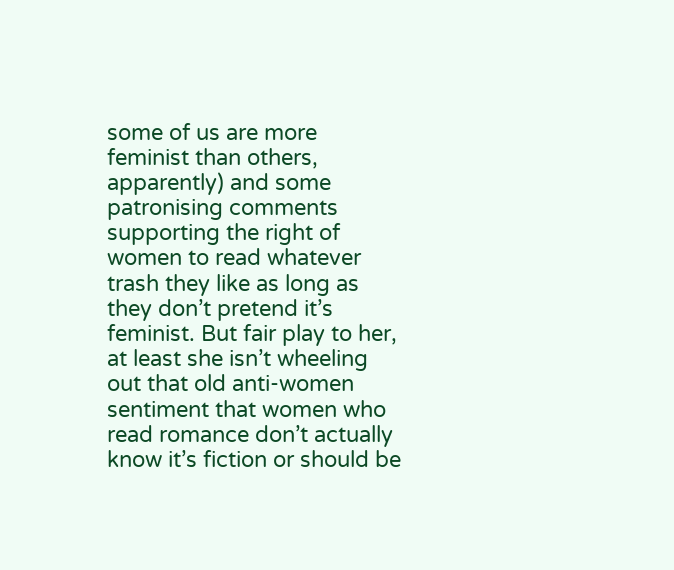some of us are more feminist than others, apparently) and some patronising comments supporting the right of women to read whatever trash they like as long as they don’t pretend it’s feminist. But fair play to her, at least she isn’t wheeling out that old anti-women sentiment that women who read romance don’t actually know it’s fiction or should be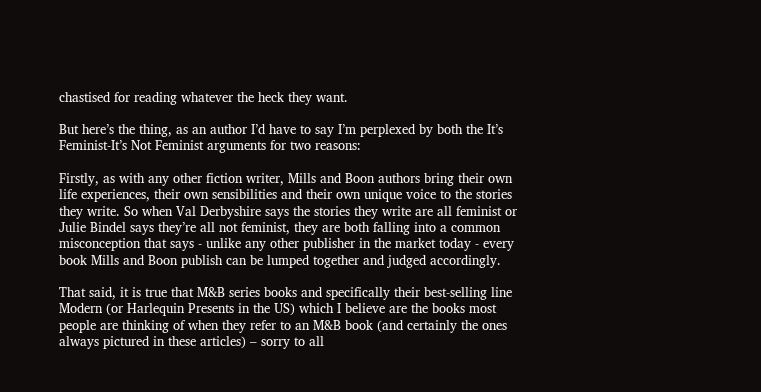chastised for reading whatever the heck they want.

But here’s the thing, as an author I’d have to say I’m perplexed by both the It’s Feminist-It’s Not Feminist arguments for two reasons:

Firstly, as with any other fiction writer, Mills and Boon authors bring their own life experiences, their own sensibilities and their own unique voice to the stories they write. So when Val Derbyshire says the stories they write are all feminist or Julie Bindel says they’re all not feminist, they are both falling into a common misconception that says - unlike any other publisher in the market today - every book Mills and Boon publish can be lumped together and judged accordingly.

That said, it is true that M&B series books and specifically their best-selling line Modern (or Harlequin Presents in the US) which I believe are the books most people are thinking of when they refer to an M&B book (and certainly the ones always pictured in these articles) – sorry to all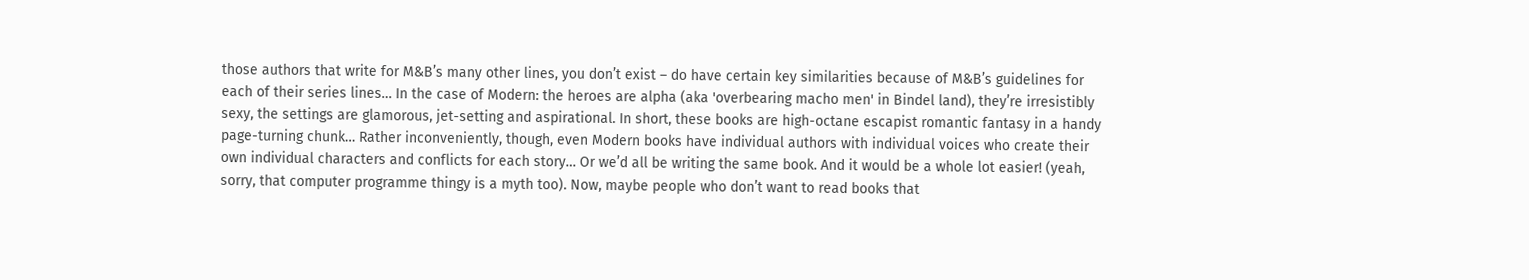those authors that write for M&B’s many other lines, you don’t exist – do have certain key similarities because of M&B’s guidelines for each of their series lines… In the case of Modern: the heroes are alpha (aka 'overbearing macho men' in Bindel land), they’re irresistibly sexy, the settings are glamorous, jet-setting and aspirational. In short, these books are high-octane escapist romantic fantasy in a handy page-turning chunk… Rather inconveniently, though, even Modern books have individual authors with individual voices who create their own individual characters and conflicts for each story… Or we’d all be writing the same book. And it would be a whole lot easier! (yeah, sorry, that computer programme thingy is a myth too). Now, maybe people who don’t want to read books that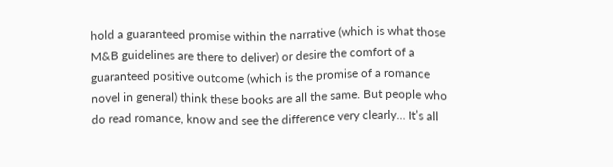hold a guaranteed promise within the narrative (which is what those M&B guidelines are there to deliver) or desire the comfort of a  guaranteed positive outcome (which is the promise of a romance novel in general) think these books are all the same. But people who do read romance, know and see the difference very clearly… It’s all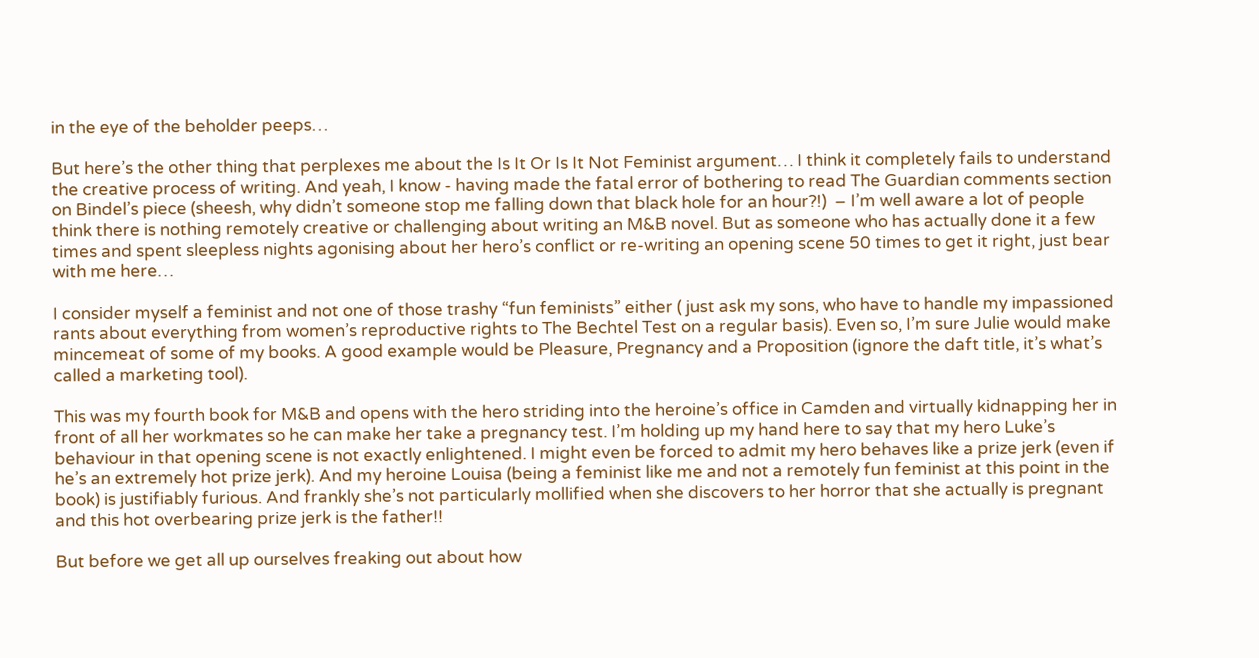in the eye of the beholder peeps…

But here’s the other thing that perplexes me about the Is It Or Is It Not Feminist argument… I think it completely fails to understand the creative process of writing. And yeah, I know - having made the fatal error of bothering to read The Guardian comments section on Bindel’s piece (sheesh, why didn’t someone stop me falling down that black hole for an hour?!)  – I’m well aware a lot of people think there is nothing remotely creative or challenging about writing an M&B novel. But as someone who has actually done it a few times and spent sleepless nights agonising about her hero’s conflict or re-writing an opening scene 50 times to get it right, just bear with me here…

I consider myself a feminist and not one of those trashy “fun feminists” either ( just ask my sons, who have to handle my impassioned rants about everything from women’s reproductive rights to The Bechtel Test on a regular basis). Even so, I’m sure Julie would make mincemeat of some of my books. A good example would be Pleasure, Pregnancy and a Proposition (ignore the daft title, it’s what’s called a marketing tool).

This was my fourth book for M&B and opens with the hero striding into the heroine’s office in Camden and virtually kidnapping her in front of all her workmates so he can make her take a pregnancy test. I’m holding up my hand here to say that my hero Luke’s behaviour in that opening scene is not exactly enlightened. I might even be forced to admit my hero behaves like a prize jerk (even if he’s an extremely hot prize jerk). And my heroine Louisa (being a feminist like me and not a remotely fun feminist at this point in the book) is justifiably furious. And frankly she’s not particularly mollified when she discovers to her horror that she actually is pregnant and this hot overbearing prize jerk is the father!!

But before we get all up ourselves freaking out about how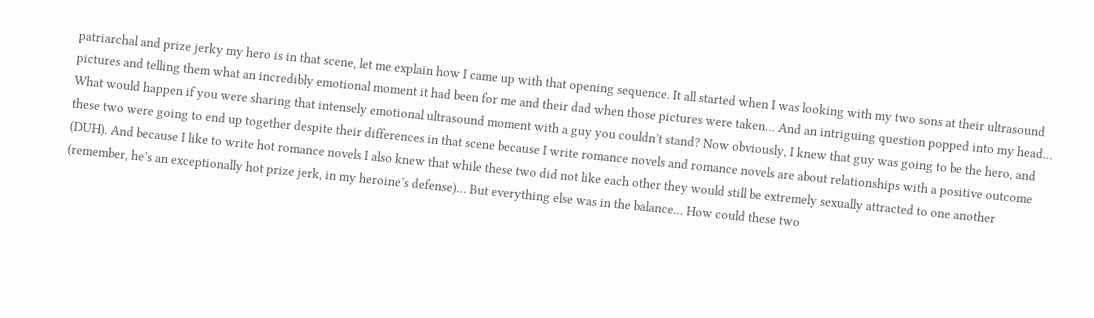patriarchal and prize jerky my hero is in that scene, let me explain how I came up with that opening sequence. It all started when I was looking with my two sons at their ultrasound pictures and telling them what an incredibly emotional moment it had been for me and their dad when those pictures were taken… And an intriguing question popped into my head… What would happen if you were sharing that intensely emotional ultrasound moment with a guy you couldn’t stand? Now obviously, I knew that guy was going to be the hero, and these two were going to end up together despite their differences in that scene because I write romance novels and romance novels are about relationships with a positive outcome (DUH). And because I like to write hot romance novels I also knew that while these two did not like each other they would still be extremely sexually attracted to one another (remember, he’s an exceptionally hot prize jerk, in my heroine’s defense)… But everything else was in the balance… How could these two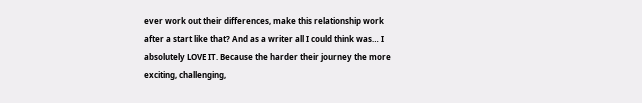ever work out their differences, make this relationship work after a start like that? And as a writer all I could think was… I absolutely LOVE IT. Because the harder their journey the more exciting, challenging,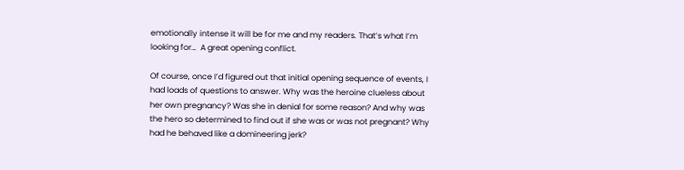emotionally intense it will be for me and my readers. That’s what I’m looking for…  A great opening conflict.

Of course, once I’d figured out that initial opening sequence of events, I had loads of questions to answer. Why was the heroine clueless about her own pregnancy? Was she in denial for some reason? And why was the hero so determined to find out if she was or was not pregnant? Why had he behaved like a domineering jerk?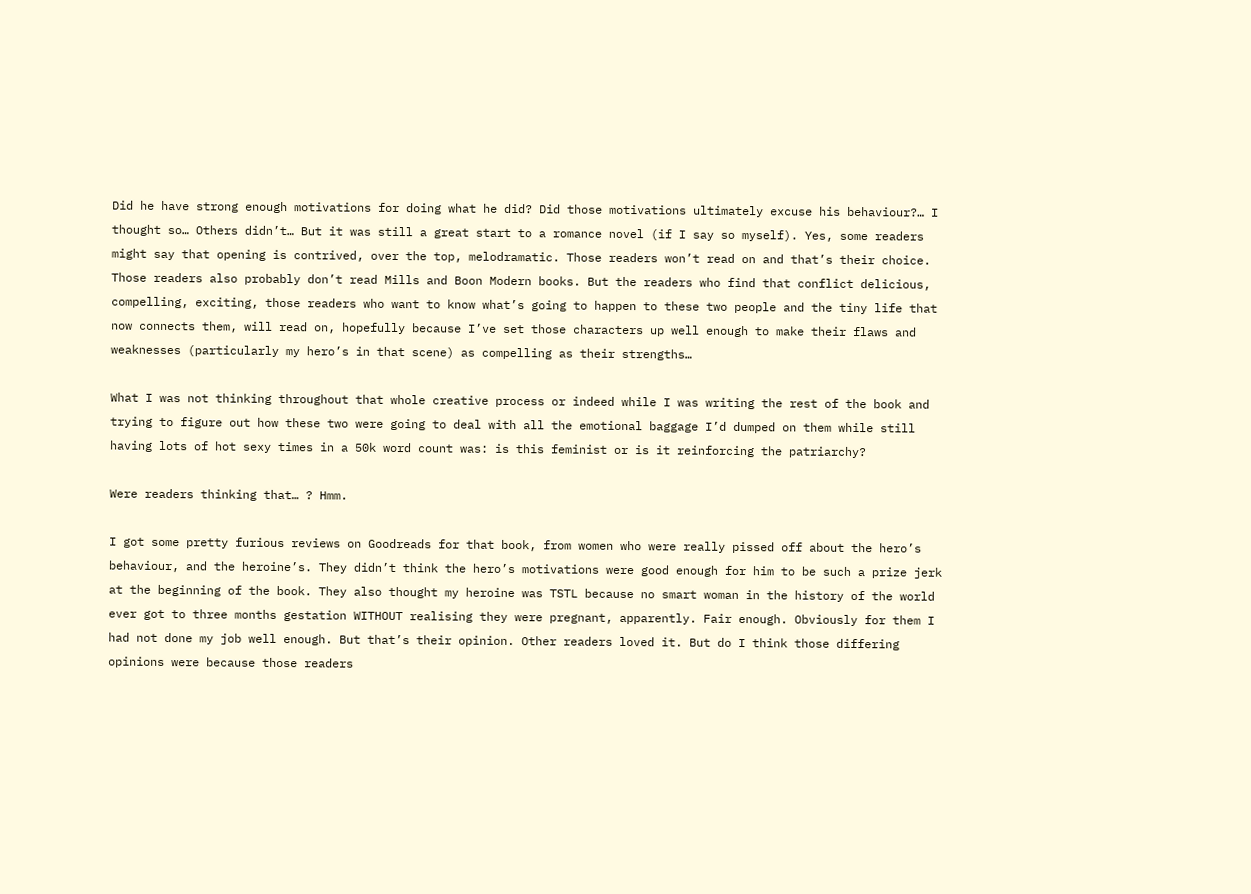Did he have strong enough motivations for doing what he did? Did those motivations ultimately excuse his behaviour?… I thought so… Others didn’t… But it was still a great start to a romance novel (if I say so myself). Yes, some readers might say that opening is contrived, over the top, melodramatic. Those readers won’t read on and that’s their choice. Those readers also probably don’t read Mills and Boon Modern books. But the readers who find that conflict delicious, compelling, exciting, those readers who want to know what’s going to happen to these two people and the tiny life that now connects them, will read on, hopefully because I’ve set those characters up well enough to make their flaws and weaknesses (particularly my hero’s in that scene) as compelling as their strengths…

What I was not thinking throughout that whole creative process or indeed while I was writing the rest of the book and trying to figure out how these two were going to deal with all the emotional baggage I’d dumped on them while still having lots of hot sexy times in a 50k word count was: is this feminist or is it reinforcing the patriarchy?

Were readers thinking that… ? Hmm.

I got some pretty furious reviews on Goodreads for that book, from women who were really pissed off about the hero’s behaviour, and the heroine’s. They didn’t think the hero’s motivations were good enough for him to be such a prize jerk at the beginning of the book. They also thought my heroine was TSTL because no smart woman in the history of the world ever got to three months gestation WITHOUT realising they were pregnant, apparently. Fair enough. Obviously for them I had not done my job well enough. But that’s their opinion. Other readers loved it. But do I think those differing opinions were because those readers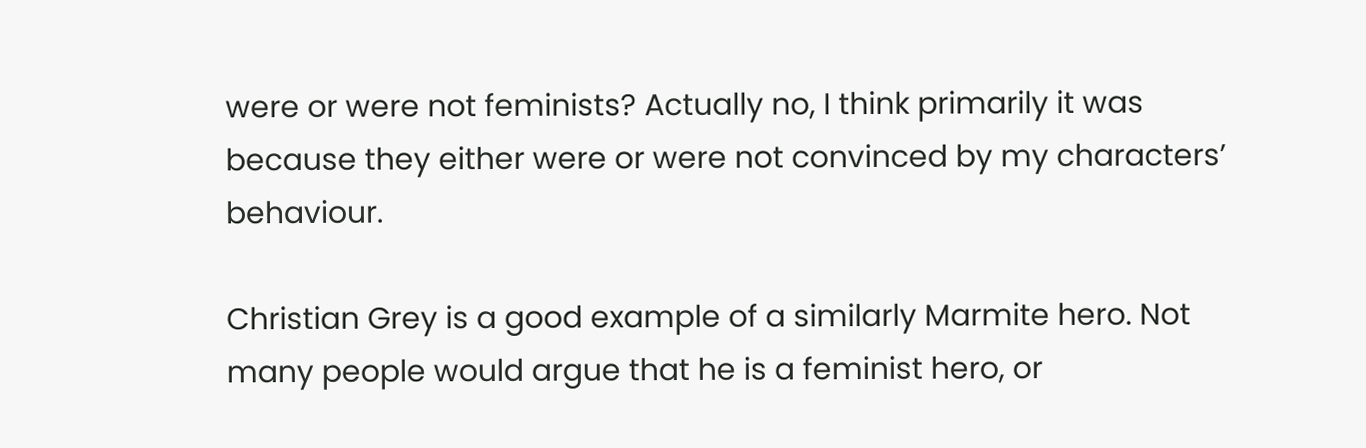were or were not feminists? Actually no, I think primarily it was because they either were or were not convinced by my characters’ behaviour.

Christian Grey is a good example of a similarly Marmite hero. Not many people would argue that he is a feminist hero, or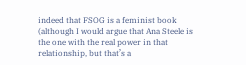indeed that FSOG is a feminist book (although I would argue that Ana Steele is the one with the real power in that relationship, but that’s a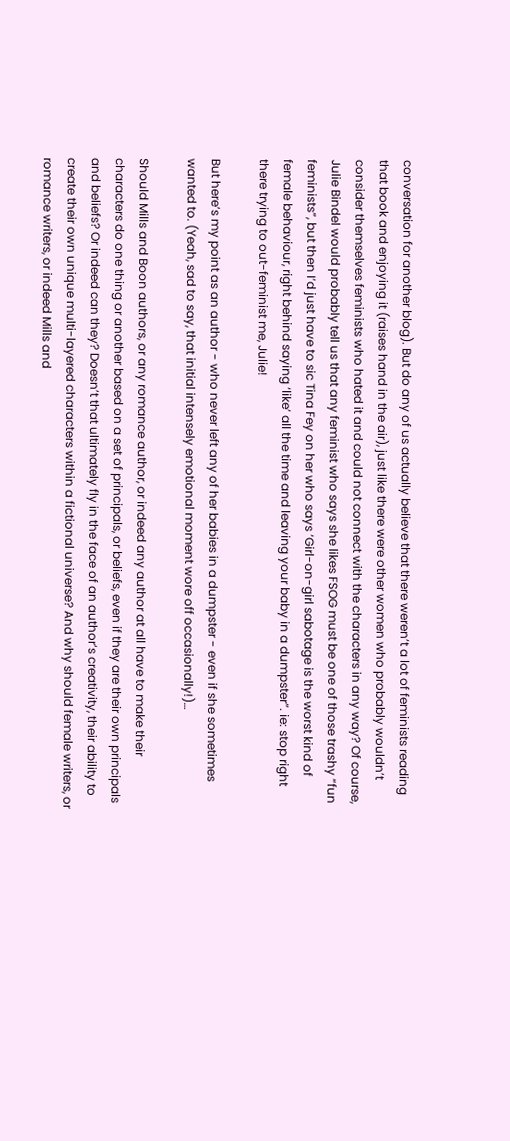conversation for another blog). But do any of us actually believe that there weren’t a lot of feminists reading that book and enjoying it (raises hand in the air), just like there were other women who probably wouldn’t consider themselves feminists who hated it and could not connect with the characters in any way? Of course, Julie Bindel would probably tell us that any feminist who says she likes FSOG must be one of those trashy “fun feminists”, but then I’d just have to sic Tina Fey on her who says ‘Girl-on-girl sabotage is the worst kind of female behaviour, right behind saying ‘like’ all the time and leaving your baby in a dumpster”. ie: stop right there trying to out-feminist me, Julie!

But here’s my point as an author - who never left any of her babies in a dumpster - even if she sometimes wanted to. (Yeah, sad to say, that initial intensely emotional moment wore off occasionally!)…

Should Mills and Boon authors, or any romance author, or indeed any author at all have to make their characters do one thing or another based on a set of principals, or beliefs, even if they are their own principals and beliefs? Or indeed can they? Doesn’t that ultimately fly in the face of an author’s creativity, their ability to create their own unique multi-layered characters within a fictional universe? And why should female writers, or romance writers, or indeed Mills and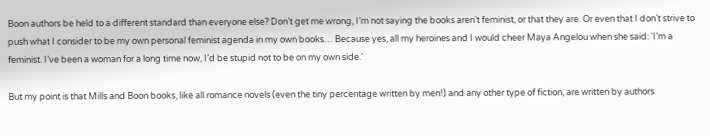Boon authors be held to a different standard than everyone else? Don’t get me wrong, I’m not saying the books aren’t feminist, or that they are. Or even that I don’t strive to push what I consider to be my own personal feminist agenda in my own books… Because yes, all my heroines and I would cheer Maya Angelou when she said: ‘I’m a feminist. I’ve been a woman for a long time now, I’d be stupid not to be on my own side.’

But my point is that Mills and Boon books, like all romance novels (even the tiny percentage written by men!) and any other type of fiction, are written by authors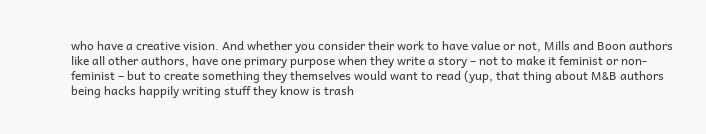who have a creative vision. And whether you consider their work to have value or not, Mills and Boon authors like all other authors, have one primary purpose when they write a story – not to make it feminist or non-feminist – but to create something they themselves would want to read (yup, that thing about M&B authors being hacks happily writing stuff they know is trash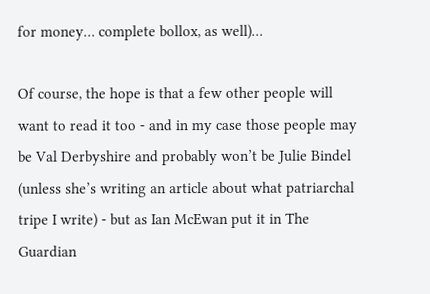for money… complete bollox, as well)…

Of course, the hope is that a few other people will want to read it too - and in my case those people may be Val Derbyshire and probably won’t be Julie Bindel (unless she’s writing an article about what patriarchal tripe I write) - but as Ian McEwan put it in The Guardian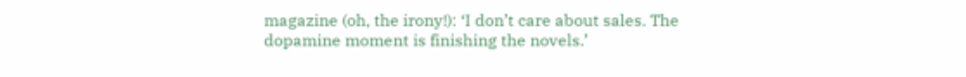magazine (oh, the irony!): ‘I don’t care about sales. The dopamine moment is finishing the novels.’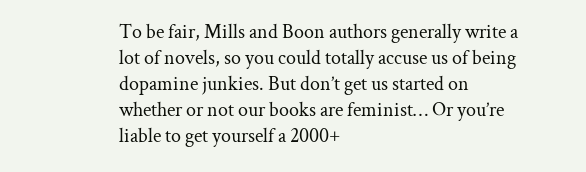To be fair, Mills and Boon authors generally write a lot of novels, so you could totally accuse us of being dopamine junkies. But don’t get us started on whether or not our books are feminist… Or you’re liable to get yourself a 2000+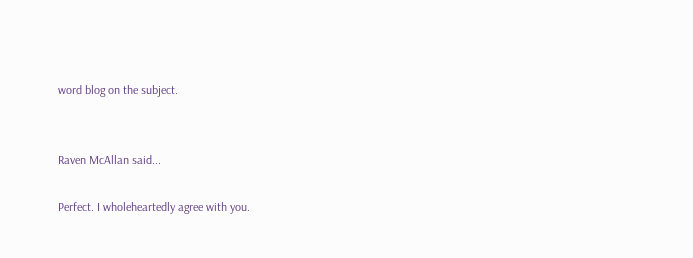word blog on the subject.


Raven McAllan said...

Perfect. I wholeheartedly agree with you.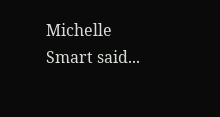Michelle Smart said...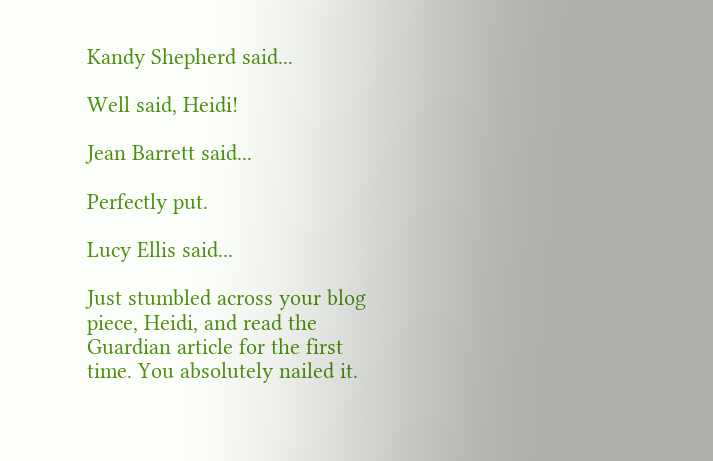Kandy Shepherd said...

Well said, Heidi!

Jean Barrett said...

Perfectly put.

Lucy Ellis said...

Just stumbled across your blog piece, Heidi, and read the Guardian article for the first time. You absolutely nailed it.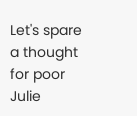Let's spare a thought for poor Julie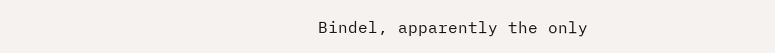Bindel, apparently the only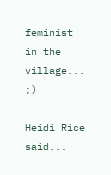feminist in the village... ;)

Heidi Rice said...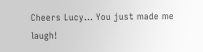Cheers Lucy... You just made me laugh!